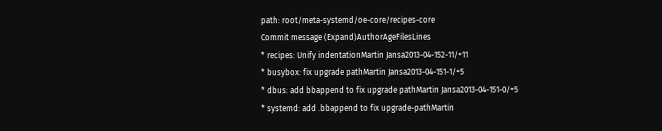path: root/meta-systemd/oe-core/recipes-core
Commit message (Expand)AuthorAgeFilesLines
* recipes: Unify indentationMartin Jansa2013-04-152-11/+11
* busybox: fix upgrade pathMartin Jansa2013-04-151-1/+5
* dbus: add bbappend to fix upgrade pathMartin Jansa2013-04-151-0/+5
* systemd: add .bbappend to fix upgrade-pathMartin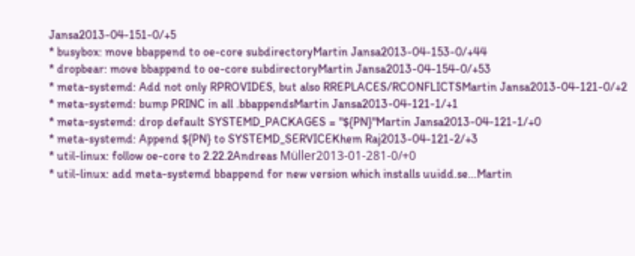Jansa2013-04-151-0/+5
* busybox: move bbappend to oe-core subdirectoryMartin Jansa2013-04-153-0/+44
* dropbear: move bbappend to oe-core subdirectoryMartin Jansa2013-04-154-0/+53
* meta-systemd: Add not only RPROVIDES, but also RREPLACES/RCONFLICTSMartin Jansa2013-04-121-0/+2
* meta-systemd: bump PRINC in all .bbappendsMartin Jansa2013-04-121-1/+1
* meta-systemd: drop default SYSTEMD_PACKAGES = "${PN}"Martin Jansa2013-04-121-1/+0
* meta-systemd: Append ${PN} to SYSTEMD_SERVICEKhem Raj2013-04-121-2/+3
* util-linux: follow oe-core to 2.22.2Andreas Müller2013-01-281-0/+0
* util-linux: add meta-systemd bbappend for new version which installs uuidd.se...Martin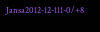Jansa2012-12-111-0/+8